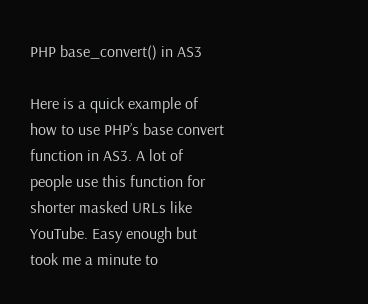PHP base_convert() in AS3

Here is a quick example of how to use PHP’s base convert function in AS3. A lot of people use this function for shorter masked URLs like YouTube. Easy enough but took me a minute to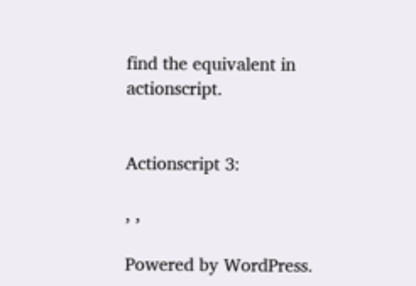find the equivalent in actionscript.


Actionscript 3:

, ,

Powered by WordPress.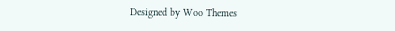Designed by Woo Themes